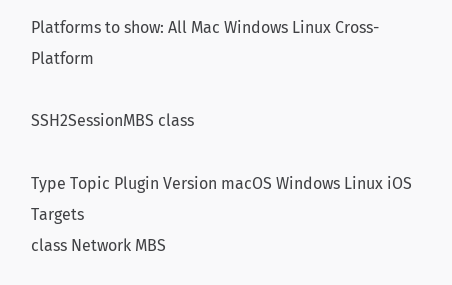Platforms to show: All Mac Windows Linux Cross-Platform

SSH2SessionMBS class

Type Topic Plugin Version macOS Windows Linux iOS Targets
class Network MBS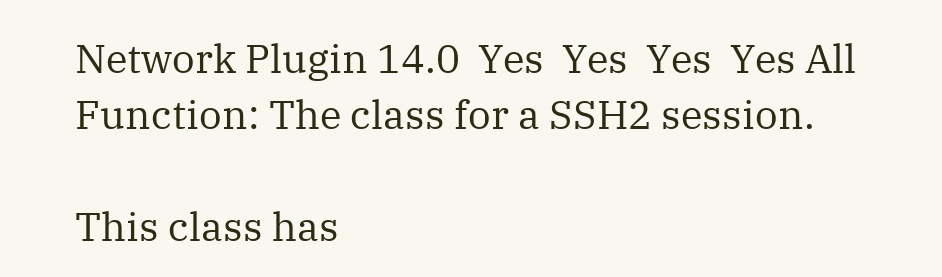Network Plugin 14.0  Yes  Yes  Yes  Yes All
Function: The class for a SSH2 session.

This class has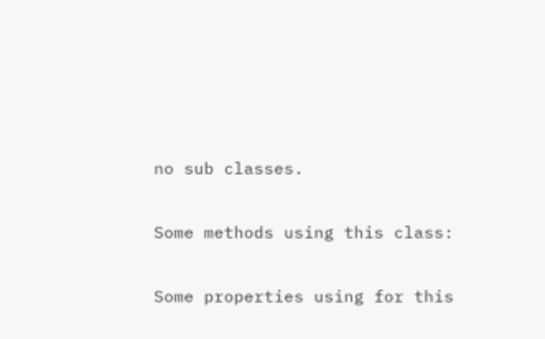no sub classes.

Some methods using this class:

Some properties using for this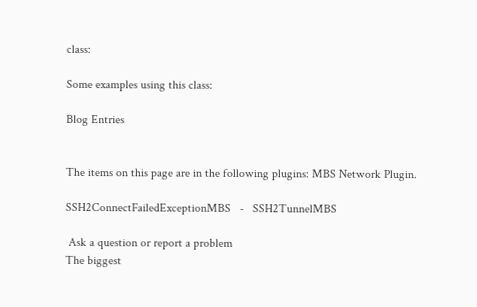class:

Some examples using this class:

Blog Entries


The items on this page are in the following plugins: MBS Network Plugin.

SSH2ConnectFailedExceptionMBS   -   SSH2TunnelMBS

 Ask a question or report a problem
The biggest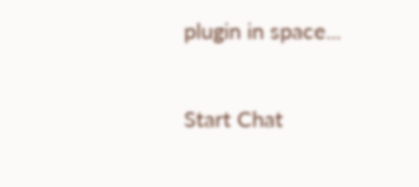plugin in space...

Start Chat